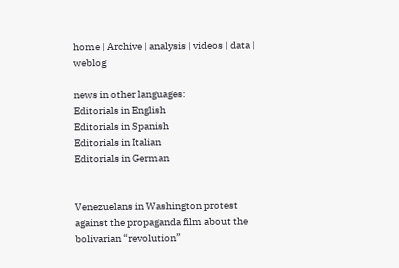home | Archive | analysis | videos | data | weblog

news in other languages:
Editorials in English
Editorials in Spanish
Editorials in Italian
Editorials in German


Venezuelans in Washington protest against the propaganda film about the bolivarian “revolution”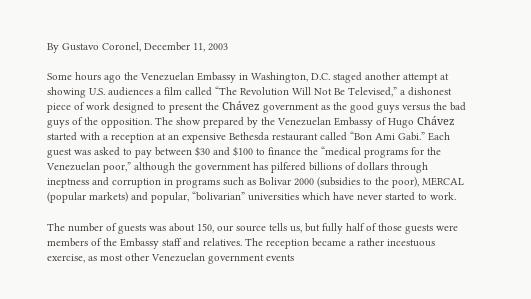By Gustavo Coronel, December 11, 2003

Some hours ago the Venezuelan Embassy in Washington, D.C. staged another attempt at showing U.S. audiences a film called “The Revolution Will Not Be Televised,” a dishonest piece of work designed to present the Chávez government as the good guys versus the bad guys of the opposition. The show prepared by the Venezuelan Embassy of Hugo Chávez started with a reception at an expensive Bethesda restaurant called “Bon Ami Gabi.” Each guest was asked to pay between $30 and $100 to finance the “medical programs for the Venezuelan poor,” although the government has pilfered billions of dollars through ineptness and corruption in programs such as Bolivar 2000 (subsidies to the poor), MERCAL (popular markets) and popular, “bolivarian” universities which have never started to work.

The number of guests was about 150, our source tells us, but fully half of those guests were members of the Embassy staff and relatives. The reception became a rather incestuous exercise, as most other Venezuelan government events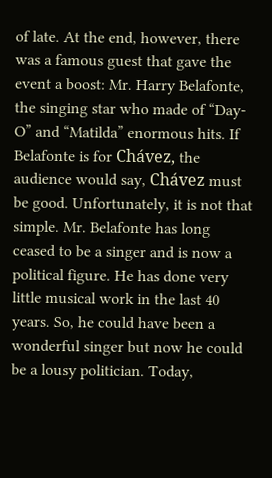of late. At the end, however, there was a famous guest that gave the event a boost: Mr. Harry Belafonte, the singing star who made of “Day-O” and “Matilda” enormous hits. If Belafonte is for Chávez, the audience would say, Chávez must be good. Unfortunately, it is not that simple. Mr. Belafonte has long ceased to be a singer and is now a political figure. He has done very little musical work in the last 40 years. So, he could have been a wonderful singer but now he could be a lousy politician. Today,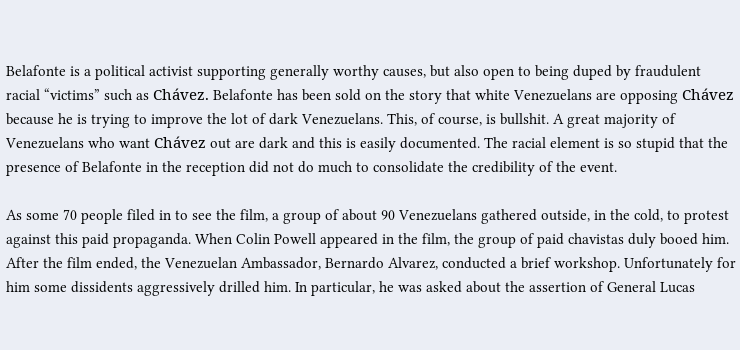Belafonte is a political activist supporting generally worthy causes, but also open to being duped by fraudulent racial “victims” such as Chávez. Belafonte has been sold on the story that white Venezuelans are opposing Chávez because he is trying to improve the lot of dark Venezuelans. This, of course, is bullshit. A great majority of Venezuelans who want Chávez out are dark and this is easily documented. The racial element is so stupid that the presence of Belafonte in the reception did not do much to consolidate the credibility of the event.

As some 70 people filed in to see the film, a group of about 90 Venezuelans gathered outside, in the cold, to protest against this paid propaganda. When Colin Powell appeared in the film, the group of paid chavistas duly booed him. After the film ended, the Venezuelan Ambassador, Bernardo Alvarez, conducted a brief workshop. Unfortunately for him some dissidents aggressively drilled him. In particular, he was asked about the assertion of General Lucas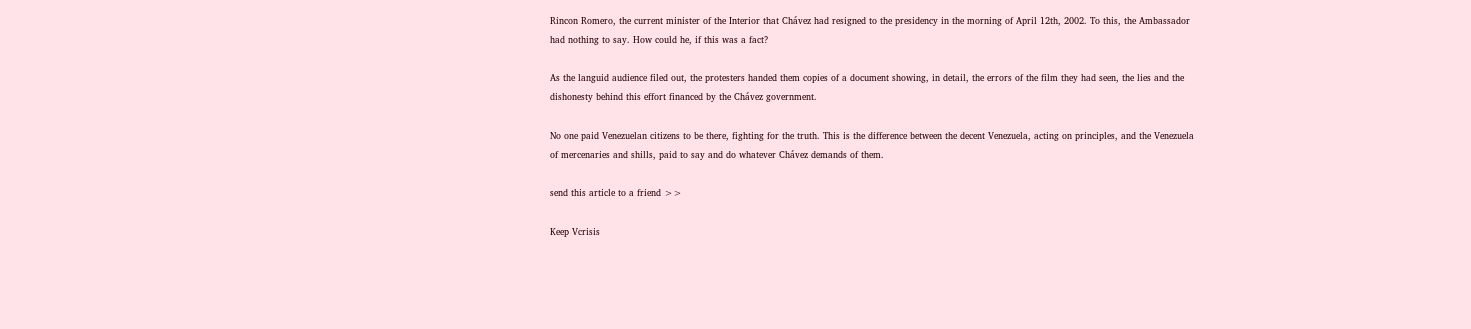Rincon Romero, the current minister of the Interior that Chávez had resigned to the presidency in the morning of April 12th, 2002. To this, the Ambassador had nothing to say. How could he, if this was a fact?

As the languid audience filed out, the protesters handed them copies of a document showing, in detail, the errors of the film they had seen, the lies and the dishonesty behind this effort financed by the Chávez government.

No one paid Venezuelan citizens to be there, fighting for the truth. This is the difference between the decent Venezuela, acting on principles, and the Venezuela of mercenaries and shills, paid to say and do whatever Chávez demands of them.

send this article to a friend >>

Keep Vcrisis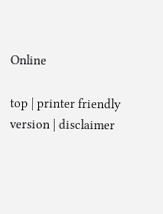Online

top | printer friendly version | disclaimer